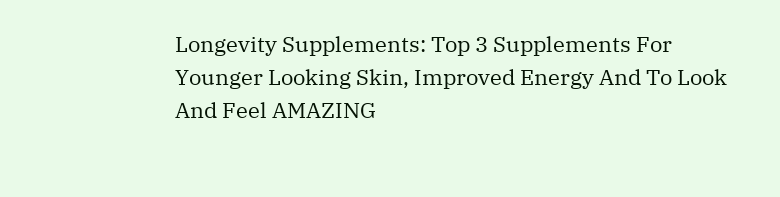Longevity Supplements: Top 3 Supplements For Younger Looking Skin, Improved Energy And To Look And Feel AMAZING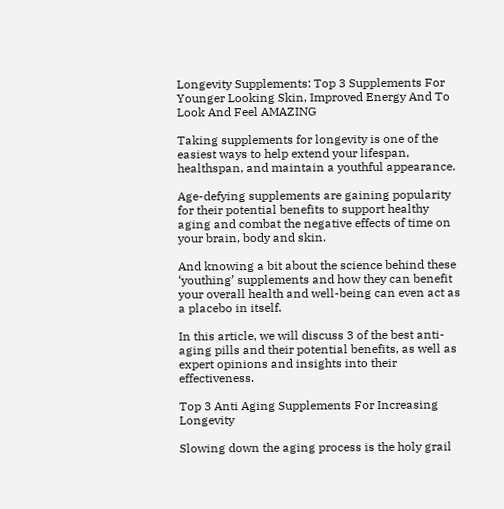Longevity Supplements: Top 3 Supplements For Younger Looking Skin, Improved Energy And To Look And Feel AMAZING

Taking supplements for longevity is one of the easiest ways to help extend your lifespan, healthspan, and maintain a youthful appearance.

Age-defying supplements are gaining popularity for their potential benefits to support healthy aging and combat the negative effects of time on your brain, body and skin.

And knowing a bit about the science behind these ‘youthing’ supplements and how they can benefit your overall health and well-being can even act as a placebo in itself.

In this article, we will discuss 3 of the best anti-aging pills and their potential benefits, as well as expert opinions and insights into their effectiveness.

Top 3 Anti Aging Supplements For Increasing Longevity

Slowing down the aging process is the holy grail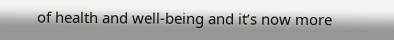of health and well-being and it’s now more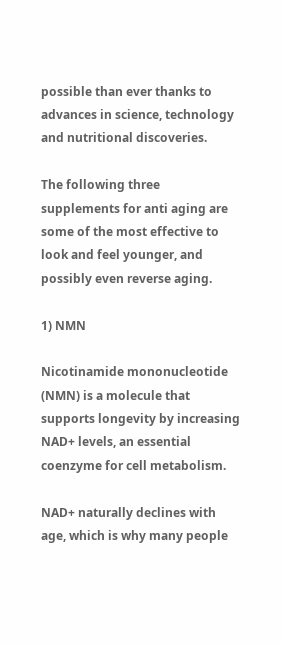possible than ever thanks to advances in science, technology and nutritional discoveries.

The following three supplements for anti aging are some of the most effective to look and feel younger, and possibly even reverse aging.

1) NMN

Nicotinamide mononucleotide (NMN) is a molecule that supports longevity by increasing NAD+ levels, an essential coenzyme for cell metabolism.

NAD+ naturally declines with age, which is why many people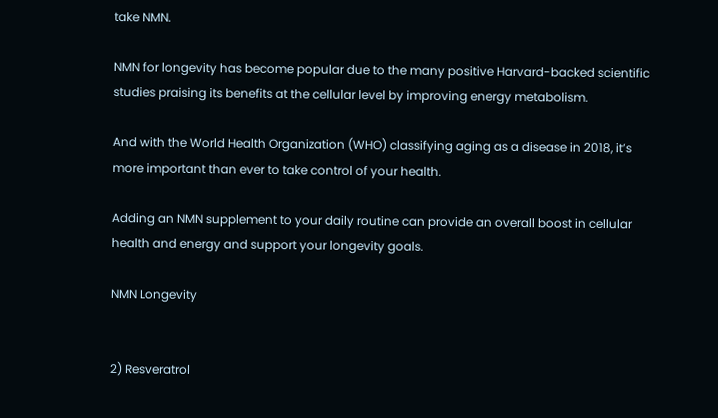take NMN.

NMN for longevity has become popular due to the many positive Harvard-backed scientific studies praising its benefits at the cellular level by improving energy metabolism.

And with the World Health Organization (WHO) classifying aging as a disease in 2018, it’s more important than ever to take control of your health.

Adding an NMN supplement to your daily routine can provide an overall boost in cellular health and energy and support your longevity goals.

NMN Longevity


2) Resveratrol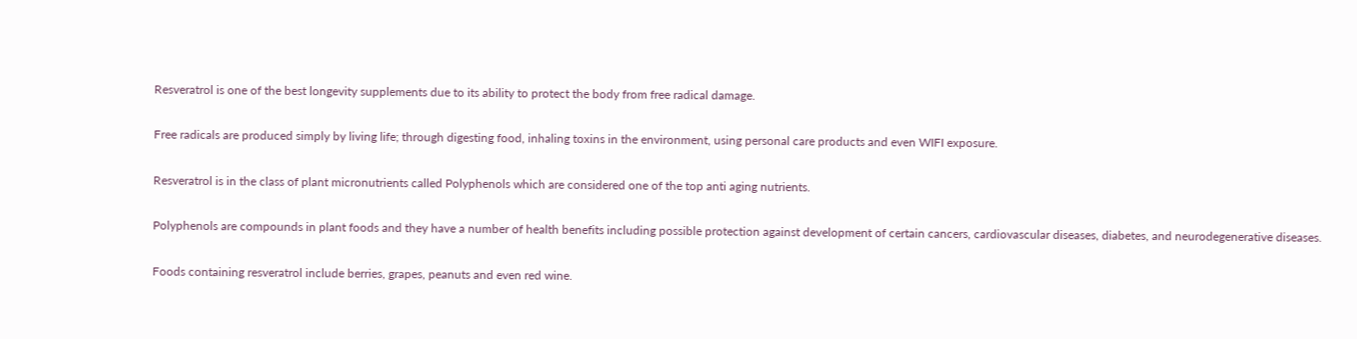Resveratrol is one of the best longevity supplements due to its ability to protect the body from free radical damage.

Free radicals are produced simply by living life; through digesting food, inhaling toxins in the environment, using personal care products and even WIFI exposure.

Resveratrol is in the class of plant micronutrients called Polyphenols which are considered one of the top anti aging nutrients.

Polyphenols are compounds in plant foods and they have a number of health benefits including possible protection against development of certain cancers, cardiovascular diseases, diabetes, and neurodegenerative diseases.

Foods containing resveratrol include berries, grapes, peanuts and even red wine.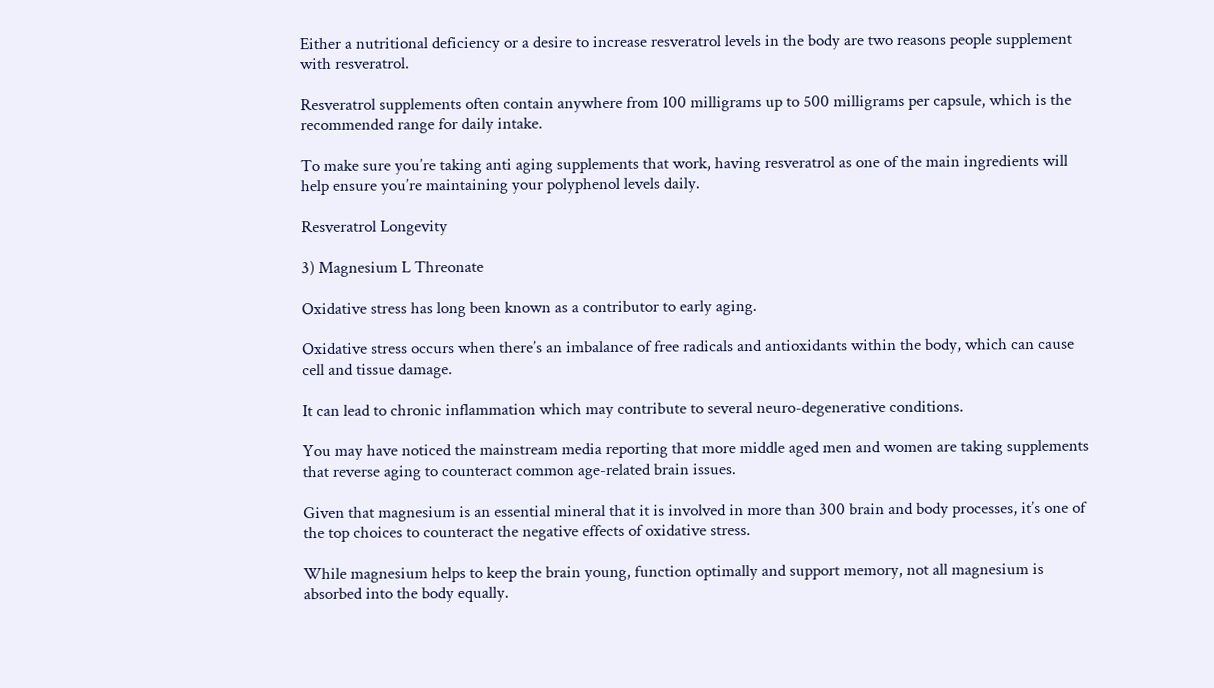Either a nutritional deficiency or a desire to increase resveratrol levels in the body are two reasons people supplement with resveratrol.

Resveratrol supplements often contain anywhere from 100 milligrams up to 500 milligrams per capsule, which is the recommended range for daily intake.

To make sure you’re taking anti aging supplements that work, having resveratrol as one of the main ingredients will help ensure you’re maintaining your polyphenol levels daily.

Resveratrol Longevity

3) Magnesium L Threonate

Oxidative stress has long been known as a contributor to early aging.

Oxidative stress occurs when there’s an imbalance of free radicals and antioxidants within the body, which can cause cell and tissue damage.

It can lead to chronic inflammation which may contribute to several neuro-degenerative conditions.

You may have noticed the mainstream media reporting that more middle aged men and women are taking supplements that reverse aging to counteract common age-related brain issues.

Given that magnesium is an essential mineral that it is involved in more than 300 brain and body processes, it’s one of the top choices to counteract the negative effects of oxidative stress.

While magnesium helps to keep the brain young, function optimally and support memory, not all magnesium is absorbed into the body equally.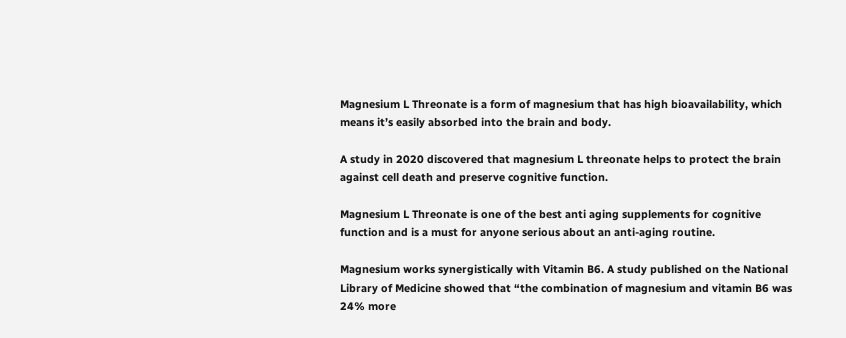Magnesium L Threonate is a form of magnesium that has high bioavailability, which means it’s easily absorbed into the brain and body.

A study in 2020 discovered that magnesium L threonate helps to protect the brain against cell death and preserve cognitive function.

Magnesium L Threonate is one of the best anti aging supplements for cognitive function and is a must for anyone serious about an anti-aging routine.

Magnesium works synergistically with Vitamin B6. A study published on the National Library of Medicine showed that “the combination of magnesium and vitamin B6 was 24% more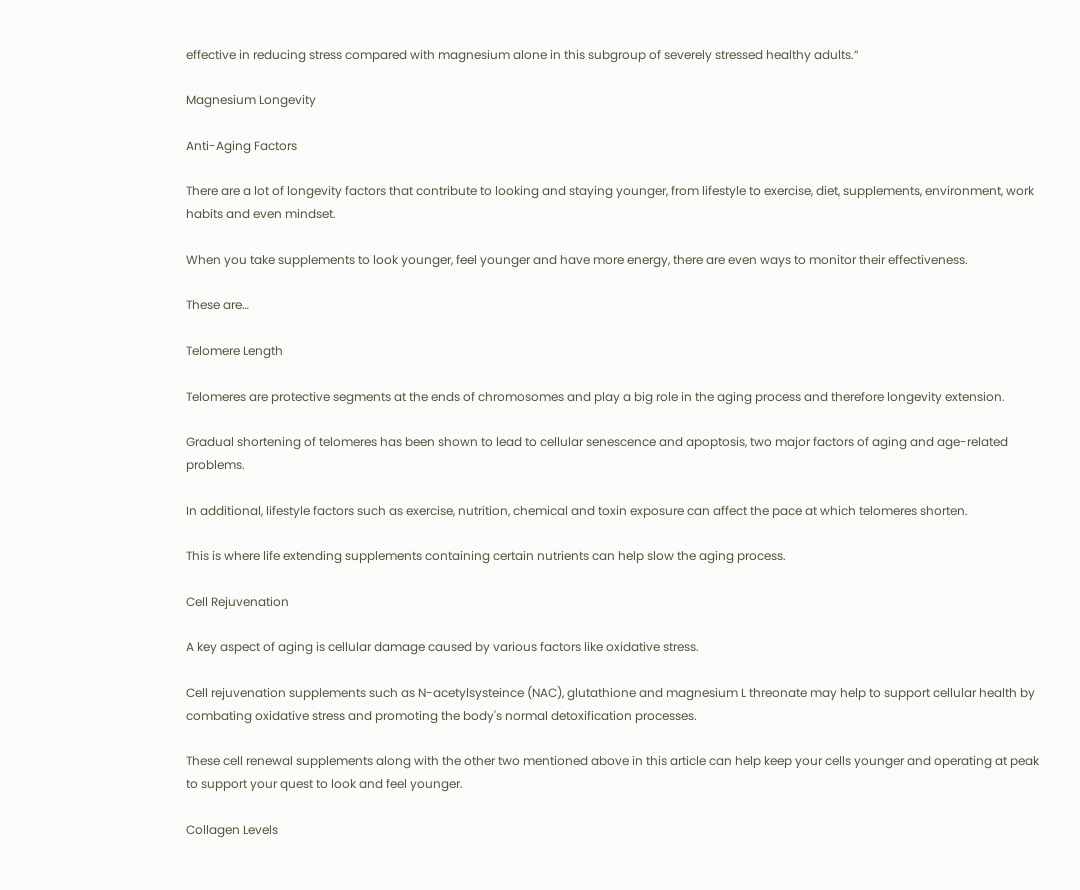effective in reducing stress compared with magnesium alone in this subgroup of severely stressed healthy adults.”

Magnesium Longevity

Anti-Aging Factors

There are a lot of longevity factors that contribute to looking and staying younger, from lifestyle to exercise, diet, supplements, environment, work habits and even mindset.

When you take supplements to look younger, feel younger and have more energy, there are even ways to monitor their effectiveness.

These are…

Telomere Length

Telomeres are protective segments at the ends of chromosomes and play a big role in the aging process and therefore longevity extension.

Gradual shortening of telomeres has been shown to lead to cellular senescence and apoptosis, two major factors of aging and age-related problems.

In additional, lifestyle factors such as exercise, nutrition, chemical and toxin exposure can affect the pace at which telomeres shorten.

This is where life extending supplements containing certain nutrients can help slow the aging process.

Cell Rejuvenation

A key aspect of aging is cellular damage caused by various factors like oxidative stress.

Cell rejuvenation supplements such as N-acetylsysteince (NAC), glutathione and magnesium L threonate may help to support cellular health by combating oxidative stress and promoting the body's normal detoxification processes.

These cell renewal supplements along with the other two mentioned above in this article can help keep your cells younger and operating at peak to support your quest to look and feel younger.

Collagen Levels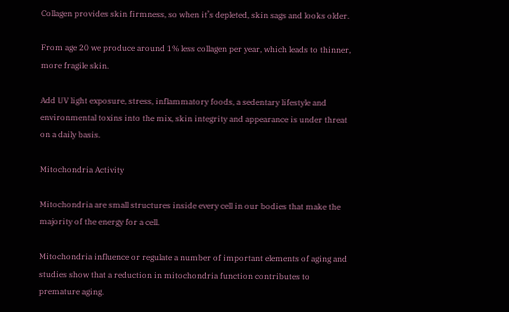Collagen provides skin firmness, so when it’s depleted, skin sags and looks older.

From age 20 we produce around 1% less collagen per year, which leads to thinner, more fragile skin.

Add UV light exposure, stress, inflammatory foods, a sedentary lifestyle and environmental toxins into the mix, skin integrity and appearance is under threat on a daily basis.

Mitochondria Activity

Mitochondria are small structures inside every cell in our bodies that make the majority of the energy for a cell.

Mitochondria influence or regulate a number of important elements of aging and studies show that a reduction in mitochondria function contributes to premature aging.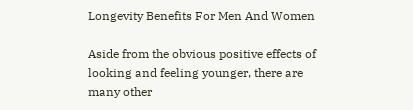Longevity Benefits For Men And Women

Aside from the obvious positive effects of looking and feeling younger, there are many other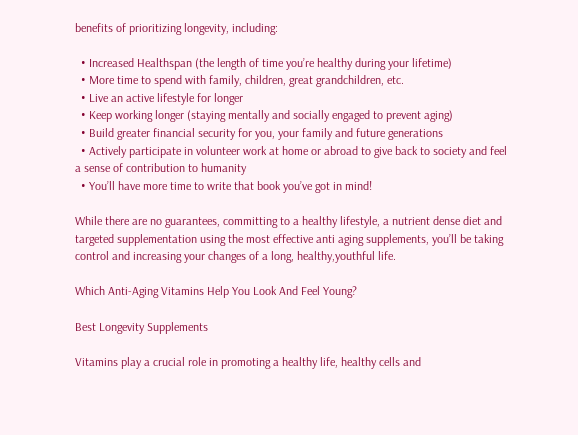benefits of prioritizing longevity, including:

  • Increased Healthspan (the length of time you’re healthy during your lifetime)
  • More time to spend with family, children, great grandchildren, etc.
  • Live an active lifestyle for longer
  • Keep working longer (staying mentally and socially engaged to prevent aging)
  • Build greater financial security for you, your family and future generations
  • Actively participate in volunteer work at home or abroad to give back to society and feel a sense of contribution to humanity
  • You’ll have more time to write that book you’ve got in mind!

While there are no guarantees, committing to a healthy lifestyle, a nutrient dense diet and targeted supplementation using the most effective anti aging supplements, you’ll be taking control and increasing your changes of a long, healthy,youthful life.

Which Anti-Aging Vitamins Help You Look And Feel Young?

Best Longevity Supplements

Vitamins play a crucial role in promoting a healthy life, healthy cells and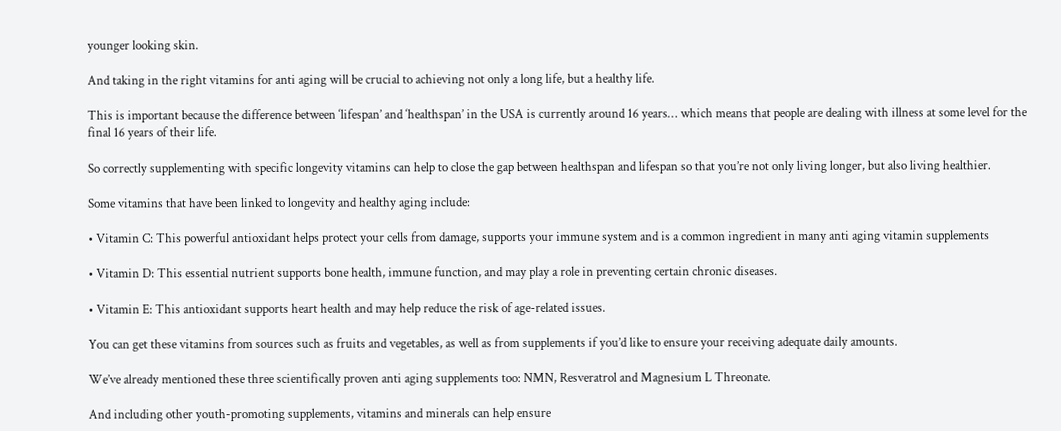younger looking skin.

And taking in the right vitamins for anti aging will be crucial to achieving not only a long life, but a healthy life.

This is important because the difference between ‘lifespan’ and ‘healthspan’ in the USA is currently around 16 years… which means that people are dealing with illness at some level for the final 16 years of their life.

So correctly supplementing with specific longevity vitamins can help to close the gap between healthspan and lifespan so that you’re not only living longer, but also living healthier.

Some vitamins that have been linked to longevity and healthy aging include:

• Vitamin C: This powerful antioxidant helps protect your cells from damage, supports your immune system and is a common ingredient in many anti aging vitamin supplements

• Vitamin D: This essential nutrient supports bone health, immune function, and may play a role in preventing certain chronic diseases.

• Vitamin E: This antioxidant supports heart health and may help reduce the risk of age-related issues.

You can get these vitamins from sources such as fruits and vegetables, as well as from supplements if you’d like to ensure your receiving adequate daily amounts.

We’ve already mentioned these three scientifically proven anti aging supplements too: NMN, Resveratrol and Magnesium L Threonate.

And including other youth-promoting supplements, vitamins and minerals can help ensure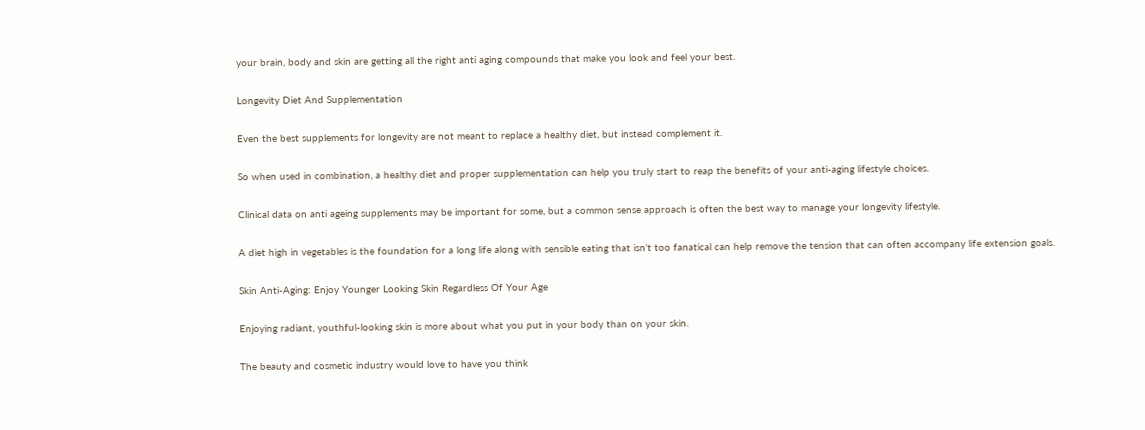your brain, body and skin are getting all the right anti aging compounds that make you look and feel your best.

Longevity Diet And Supplementation

Even the best supplements for longevity are not meant to replace a healthy diet, but instead complement it.

So when used in combination, a healthy diet and proper supplementation can help you truly start to reap the benefits of your anti-aging lifestyle choices.

Clinical data on anti ageing supplements may be important for some, but a common sense approach is often the best way to manage your longevity lifestyle.

A diet high in vegetables is the foundation for a long life along with sensible eating that isn’t too fanatical can help remove the tension that can often accompany life extension goals.

Skin Anti-Aging: Enjoy Younger Looking Skin Regardless Of Your Age

Enjoying radiant, youthful-looking skin is more about what you put in your body than on your skin.

The beauty and cosmetic industry would love to have you think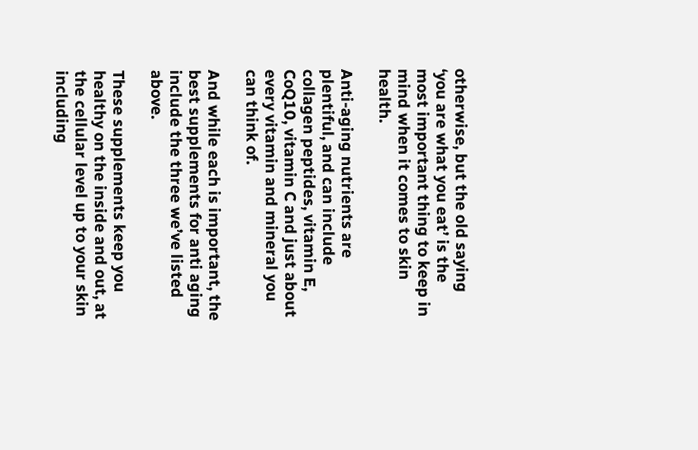otherwise, but the old saying ‘you are what you eat’ is the most important thing to keep in mind when it comes to skin health.

Anti-aging nutrients are plentiful, and can include collagen peptides, vitamin E, CoQ10, vitamin C and just about every vitamin and mineral you can think of.

And while each is important, the best supplements for anti aging include the three we’ve listed above.

These supplements keep you healthy on the inside and out, at the cellular level up to your skin including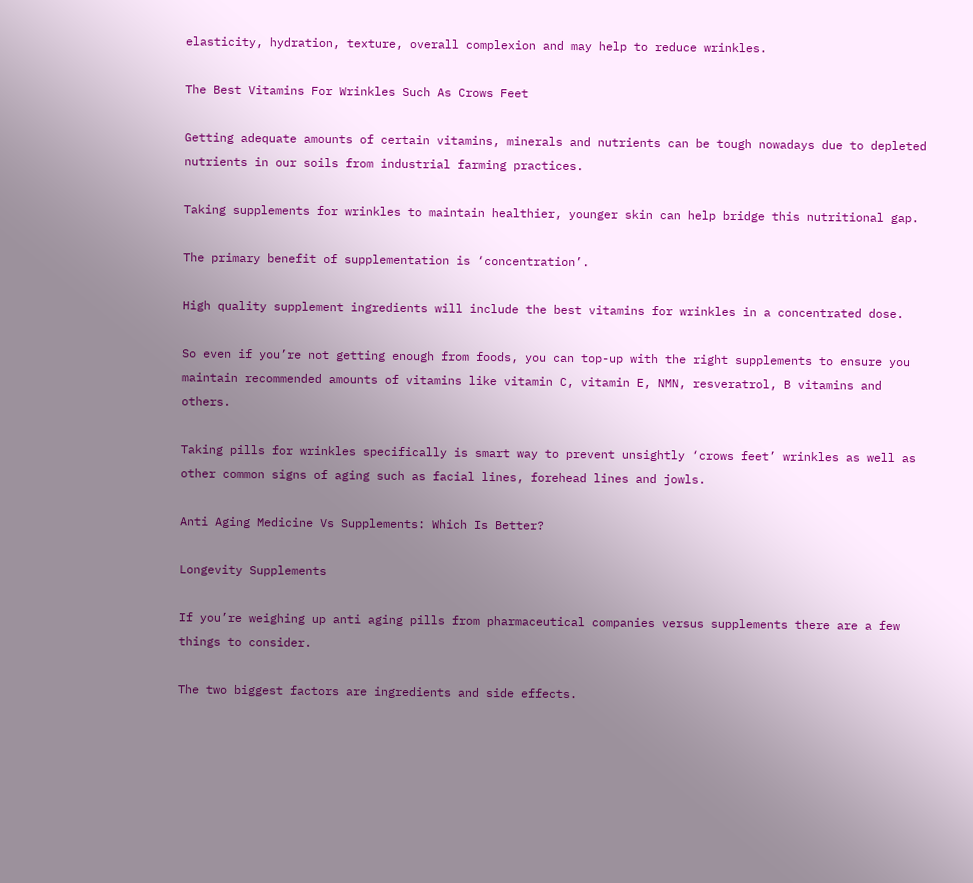elasticity, hydration, texture, overall complexion and may help to reduce wrinkles.

The Best Vitamins For Wrinkles Such As Crows Feet

Getting adequate amounts of certain vitamins, minerals and nutrients can be tough nowadays due to depleted nutrients in our soils from industrial farming practices.

Taking supplements for wrinkles to maintain healthier, younger skin can help bridge this nutritional gap.

The primary benefit of supplementation is ‘concentration’.

High quality supplement ingredients will include the best vitamins for wrinkles in a concentrated dose.

So even if you’re not getting enough from foods, you can top-up with the right supplements to ensure you maintain recommended amounts of vitamins like vitamin C, vitamin E, NMN, resveratrol, B vitamins and others.

Taking pills for wrinkles specifically is smart way to prevent unsightly ‘crows feet’ wrinkles as well as other common signs of aging such as facial lines, forehead lines and jowls.

Anti Aging Medicine Vs Supplements: Which Is Better?

Longevity Supplements

If you’re weighing up anti aging pills from pharmaceutical companies versus supplements there are a few things to consider.

The two biggest factors are ingredients and side effects.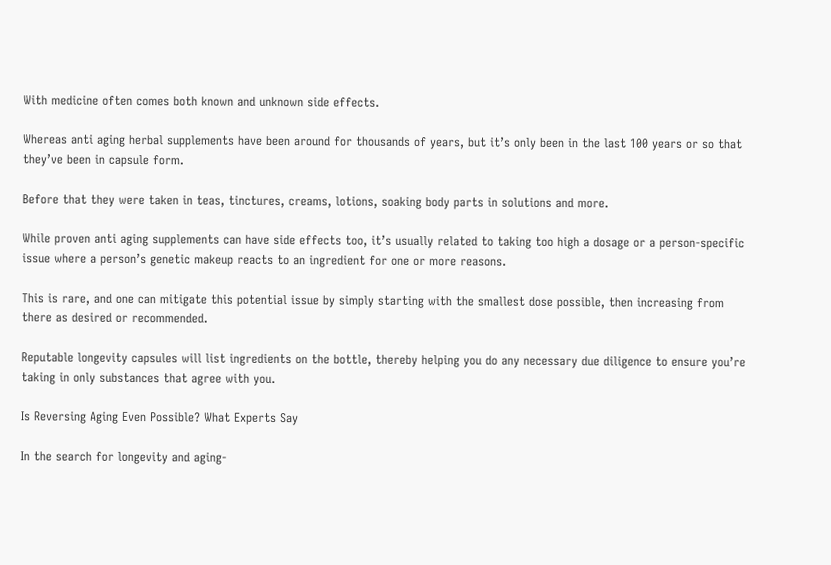With medicine often comes both known and unknown side effects.

Whereas anti aging herbal supplements have been around for thousands of years, but it’s only been in the last 100 years or so that they’ve been in capsule form.

Before that they were taken in teas, tinctures, creams, lotions, soaking body parts in solutions and more.

While proven anti aging supplements can have side effects too, it’s usually related to taking too high a dosage or a person-specific issue where a person’s genetic makeup reacts to an ingredient for one or more reasons.

This is rare, and one can mitigate this potential issue by simply starting with the smallest dose possible, then increasing from there as desired or recommended.

Reputable longevity capsules will list ingredients on the bottle, thereby helping you do any necessary due diligence to ensure you’re taking in only substances that agree with you.

Is Reversing Aging Even Possible? What Experts Say

In the search for longevity and aging-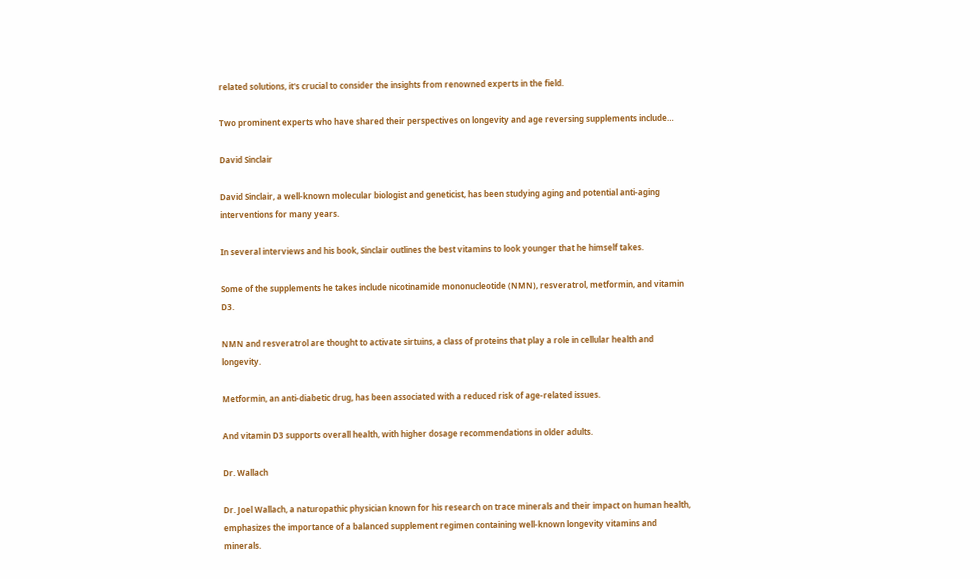related solutions, it's crucial to consider the insights from renowned experts in the field.

Two prominent experts who have shared their perspectives on longevity and age reversing supplements include…

David Sinclair

David Sinclair, a well-known molecular biologist and geneticist, has been studying aging and potential anti-aging interventions for many years.

In several interviews and his book, Sinclair outlines the best vitamins to look younger that he himself takes.

Some of the supplements he takes include nicotinamide mononucleotide (NMN), resveratrol, metformin, and vitamin D3.

NMN and resveratrol are thought to activate sirtuins, a class of proteins that play a role in cellular health and longevity.

Metformin, an anti-diabetic drug, has been associated with a reduced risk of age-related issues.

And vitamin D3 supports overall health, with higher dosage recommendations in older adults.

Dr. Wallach

Dr. Joel Wallach, a naturopathic physician known for his research on trace minerals and their impact on human health, emphasizes the importance of a balanced supplement regimen containing well-known longevity vitamins and minerals.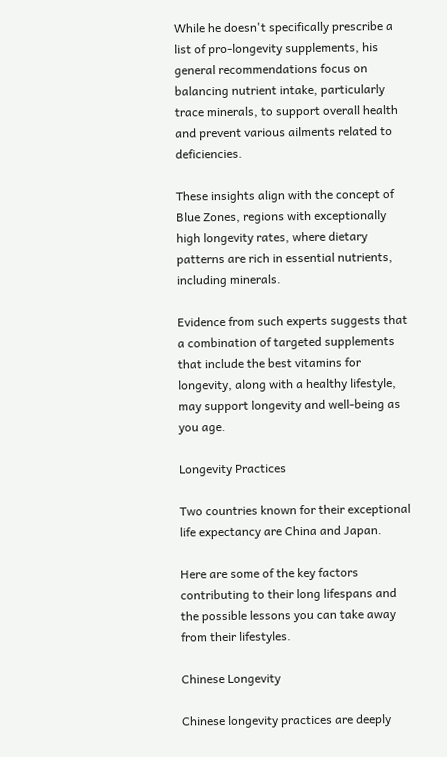While he doesn't specifically prescribe a list of pro-longevity supplements, his general recommendations focus on balancing nutrient intake, particularly trace minerals, to support overall health and prevent various ailments related to deficiencies.

These insights align with the concept of Blue Zones, regions with exceptionally high longevity rates, where dietary patterns are rich in essential nutrients, including minerals.

Evidence from such experts suggests that a combination of targeted supplements that include the best vitamins for longevity, along with a healthy lifestyle, may support longevity and well-being as you age.

Longevity Practices

Two countries known for their exceptional life expectancy are China and Japan.

Here are some of the key factors contributing to their long lifespans and the possible lessons you can take away from their lifestyles.

Chinese Longevity

Chinese longevity practices are deeply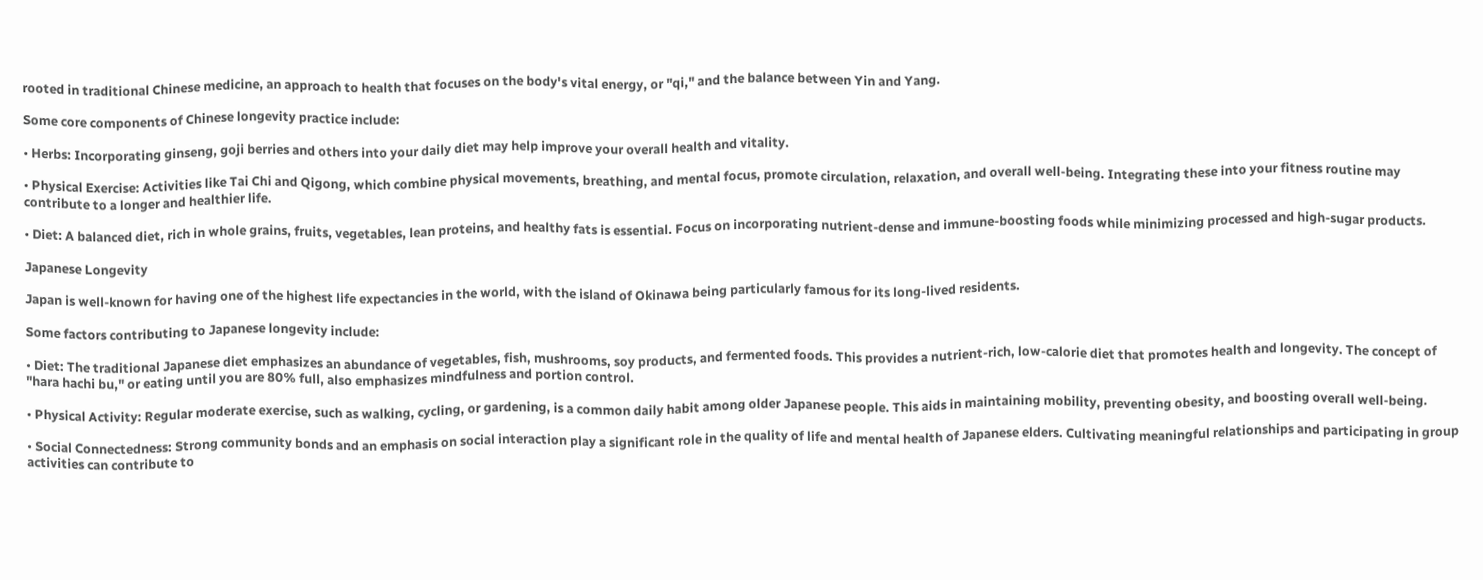rooted in traditional Chinese medicine, an approach to health that focuses on the body's vital energy, or "qi," and the balance between Yin and Yang.

Some core components of Chinese longevity practice include:

• Herbs: Incorporating ginseng, goji berries and others into your daily diet may help improve your overall health and vitality.

• Physical Exercise: Activities like Tai Chi and Qigong, which combine physical movements, breathing, and mental focus, promote circulation, relaxation, and overall well-being. Integrating these into your fitness routine may contribute to a longer and healthier life.

• Diet: A balanced diet, rich in whole grains, fruits, vegetables, lean proteins, and healthy fats is essential. Focus on incorporating nutrient-dense and immune-boosting foods while minimizing processed and high-sugar products.

Japanese Longevity

Japan is well-known for having one of the highest life expectancies in the world, with the island of Okinawa being particularly famous for its long-lived residents.

Some factors contributing to Japanese longevity include:

• Diet: The traditional Japanese diet emphasizes an abundance of vegetables, fish, mushrooms, soy products, and fermented foods. This provides a nutrient-rich, low-calorie diet that promotes health and longevity. The concept of "hara hachi bu," or eating until you are 80% full, also emphasizes mindfulness and portion control.

• Physical Activity: Regular moderate exercise, such as walking, cycling, or gardening, is a common daily habit among older Japanese people. This aids in maintaining mobility, preventing obesity, and boosting overall well-being.

• Social Connectedness: Strong community bonds and an emphasis on social interaction play a significant role in the quality of life and mental health of Japanese elders. Cultivating meaningful relationships and participating in group activities can contribute to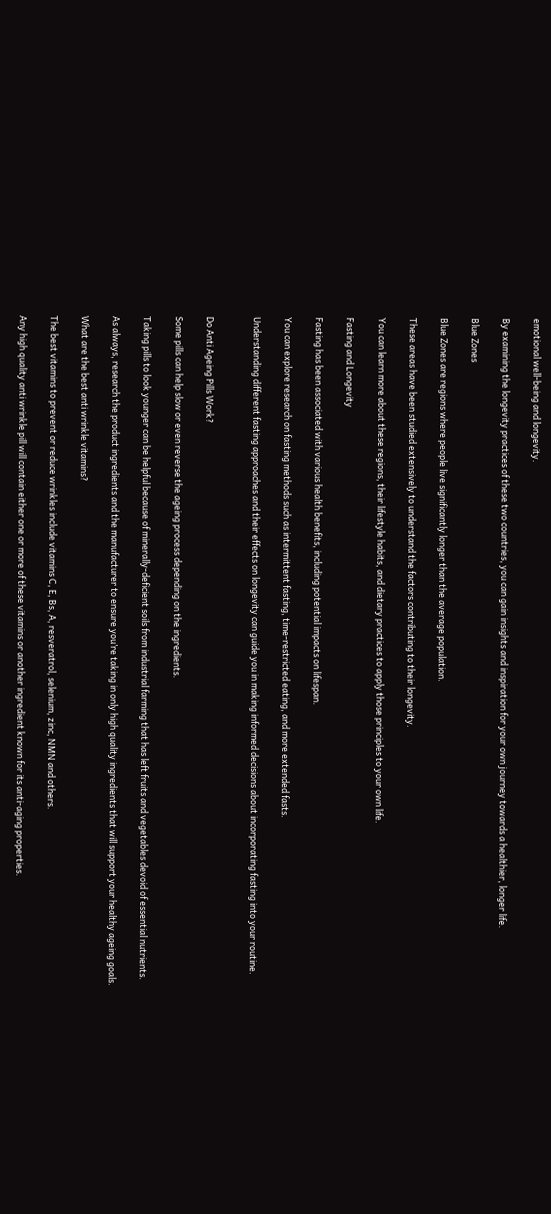emotional well-being and longevity.

By examining the longevity practices of these two countries, you can gain insights and inspiration for your own journey towards a healthier, longer life.

Blue Zones

Blue Zones are regions where people live significantly longer than the average population.

These areas have been studied extensively to understand the factors contributing to their longevity.

You can learn more about these regions, their lifestyle habits, and dietary practices to apply those principles to your own life.

Fasting and Longevity

Fasting has been associated with various health benefits, including potential impacts on lifespan.

You can explore research on fasting methods such as intermittent fasting, time-restricted eating, and more extended fasts.

Understanding different fasting approaches and their effects on longevity can guide you in making informed decisions about incorporating fasting into your routine.


Do Anti Ageing Pills Work?

Some pills can help slow or even reverse the ageing process depending on the ingredients.

Taking pills to look younger can be helpful because of minerally-deficient soils from industrial farming that has left fruits and vegetables devoid of essential nutrients.

As always, research the product ingredients and the manufacturer to ensure you’re taking in only high quality ingredients that will support your healthy ageing goals.

What are the best anti wrinkle vitamins?

The best vitamins to prevent or reduce wrinkles include vitamins C, E, Bs, A, resveratrol, selenium, zinc, NMN and others.

Any high quality anti wrinkle pill will contain either one or more of these vitamins or another ingredient known for its anti-aging properties.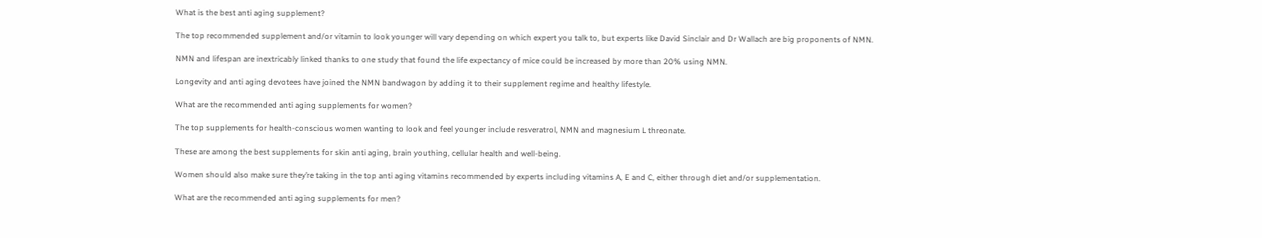What is the best anti aging supplement?

The top recommended supplement and/or vitamin to look younger will vary depending on which expert you talk to, but experts like David Sinclair and Dr Wallach are big proponents of NMN.

NMN and lifespan are inextricably linked thanks to one study that found the life expectancy of mice could be increased by more than 20% using NMN.

Longevity and anti aging devotees have joined the NMN bandwagon by adding it to their supplement regime and healthy lifestyle.

What are the recommended anti aging supplements for women?

The top supplements for health-conscious women wanting to look and feel younger include resveratrol, NMN and magnesium L threonate.

These are among the best supplements for skin anti aging, brain youthing, cellular health and well-being.

Women should also make sure they’re taking in the top anti aging vitamins recommended by experts including vitamins A, E and C, either through diet and/or supplementation.

What are the recommended anti aging supplements for men?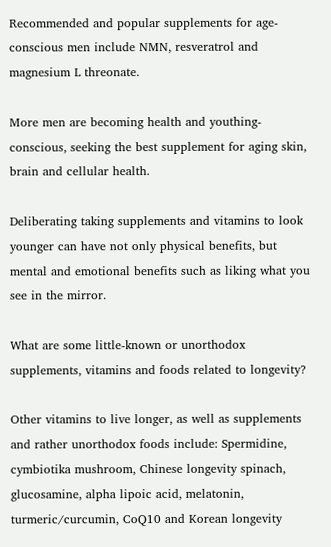Recommended and popular supplements for age-conscious men include NMN, resveratrol and magnesium L threonate.

More men are becoming health and youthing-conscious, seeking the best supplement for aging skin, brain and cellular health.

Deliberating taking supplements and vitamins to look younger can have not only physical benefits, but mental and emotional benefits such as liking what you see in the mirror.

What are some little-known or unorthodox supplements, vitamins and foods related to longevity?

Other vitamins to live longer, as well as supplements and rather unorthodox foods include: Spermidine, cymbiotika mushroom, Chinese longevity spinach, glucosamine, alpha lipoic acid, melatonin, turmeric/curcumin, CoQ10 and Korean longevity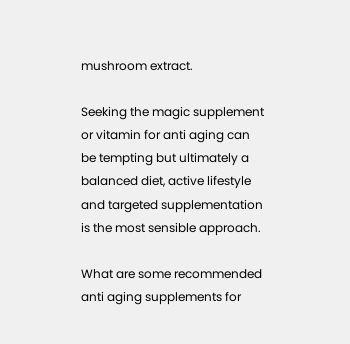mushroom extract.

Seeking the magic supplement or vitamin for anti aging can be tempting but ultimately a balanced diet, active lifestyle and targeted supplementation is the most sensible approach.

What are some recommended anti aging supplements for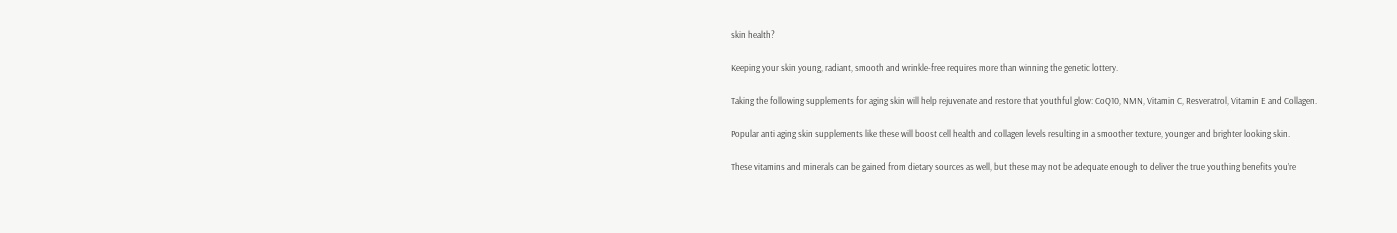skin health?

Keeping your skin young, radiant, smooth and wrinkle-free requires more than winning the genetic lottery.

Taking the following supplements for aging skin will help rejuvenate and restore that youthful glow: CoQ10, NMN, Vitamin C, Resveratrol, Vitamin E and Collagen.

Popular anti aging skin supplements like these will boost cell health and collagen levels resulting in a smoother texture, younger and brighter looking skin.

These vitamins and minerals can be gained from dietary sources as well, but these may not be adequate enough to deliver the true youthing benefits you’re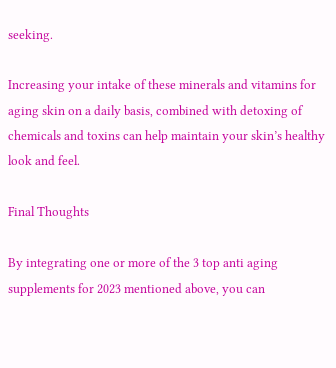seeking.

Increasing your intake of these minerals and vitamins for aging skin on a daily basis, combined with detoxing of chemicals and toxins can help maintain your skin’s healthy look and feel.

Final Thoughts

By integrating one or more of the 3 top anti aging supplements for 2023 mentioned above, you can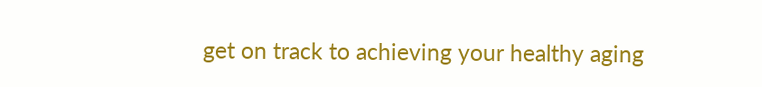get on track to achieving your healthy aging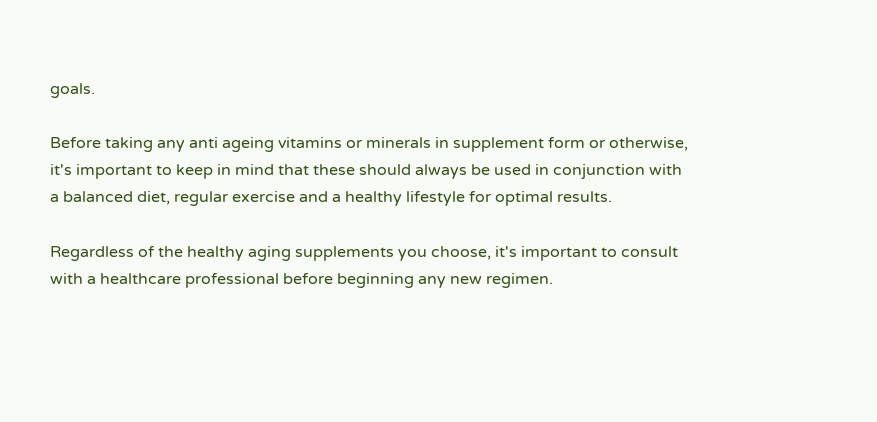goals.

Before taking any anti ageing vitamins or minerals in supplement form or otherwise, it's important to keep in mind that these should always be used in conjunction with a balanced diet, regular exercise and a healthy lifestyle for optimal results.

Regardless of the healthy aging supplements you choose, it's important to consult with a healthcare professional before beginning any new regimen.